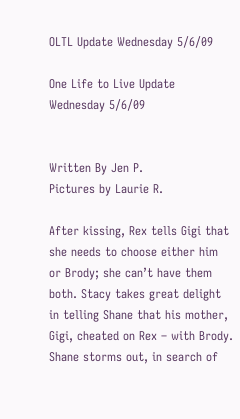OLTL Update Wednesday 5/6/09

One Life to Live Update Wednesday 5/6/09


Written By Jen P.
Pictures by Laurie R.

After kissing, Rex tells Gigi that she needs to choose either him or Brody; she can’t have them both. Stacy takes great delight in telling Shane that his mother, Gigi, cheated on Rex – with Brody. Shane storms out, in search of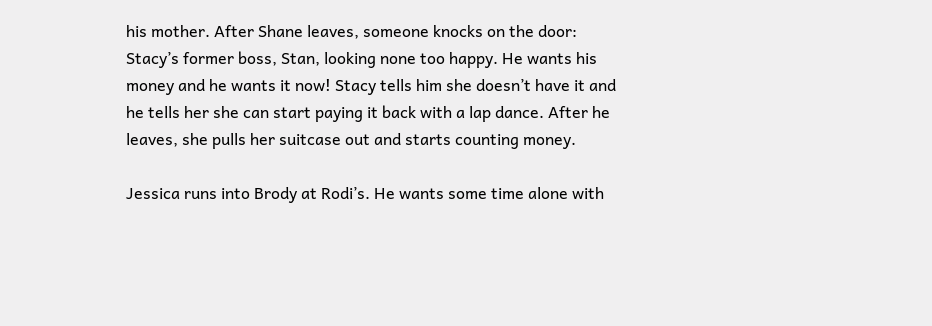his mother. After Shane leaves, someone knocks on the door: Stacy’s former boss, Stan, looking none too happy. He wants his money and he wants it now! Stacy tells him she doesn’t have it and he tells her she can start paying it back with a lap dance. After he leaves, she pulls her suitcase out and starts counting money.

Jessica runs into Brody at Rodi’s. He wants some time alone with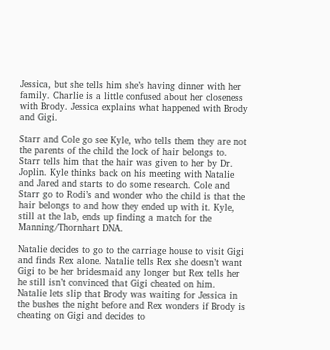Jessica, but she tells him she’s having dinner with her family. Charlie is a little confused about her closeness with Brody. Jessica explains what happened with Brody and Gigi.

Starr and Cole go see Kyle, who tells them they are not the parents of the child the lock of hair belongs to. Starr tells him that the hair was given to her by Dr. Joplin. Kyle thinks back on his meeting with Natalie and Jared and starts to do some research. Cole and Starr go to Rodi’s and wonder who the child is that the hair belongs to and how they ended up with it. Kyle, still at the lab, ends up finding a match for the Manning/Thornhart DNA.

Natalie decides to go to the carriage house to visit Gigi and finds Rex alone. Natalie tells Rex she doesn’t want Gigi to be her bridesmaid any longer but Rex tells her he still isn’t convinced that Gigi cheated on him. Natalie lets slip that Brody was waiting for Jessica in the bushes the night before and Rex wonders if Brody is cheating on Gigi and decides to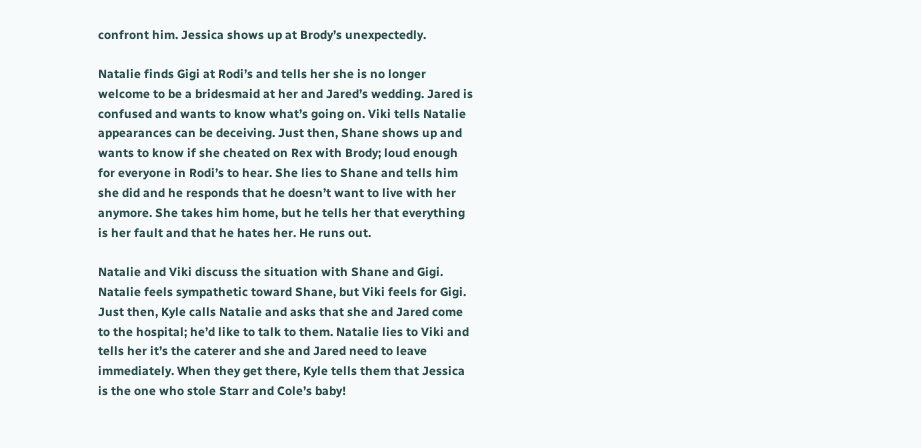confront him. Jessica shows up at Brody’s unexpectedly.

Natalie finds Gigi at Rodi’s and tells her she is no longer welcome to be a bridesmaid at her and Jared’s wedding. Jared is confused and wants to know what’s going on. Viki tells Natalie appearances can be deceiving. Just then, Shane shows up and wants to know if she cheated on Rex with Brody; loud enough for everyone in Rodi’s to hear. She lies to Shane and tells him she did and he responds that he doesn’t want to live with her anymore. She takes him home, but he tells her that everything is her fault and that he hates her. He runs out.

Natalie and Viki discuss the situation with Shane and Gigi. Natalie feels sympathetic toward Shane, but Viki feels for Gigi. Just then, Kyle calls Natalie and asks that she and Jared come to the hospital; he’d like to talk to them. Natalie lies to Viki and tells her it’s the caterer and she and Jared need to leave immediately. When they get there, Kyle tells them that Jessica is the one who stole Starr and Cole’s baby!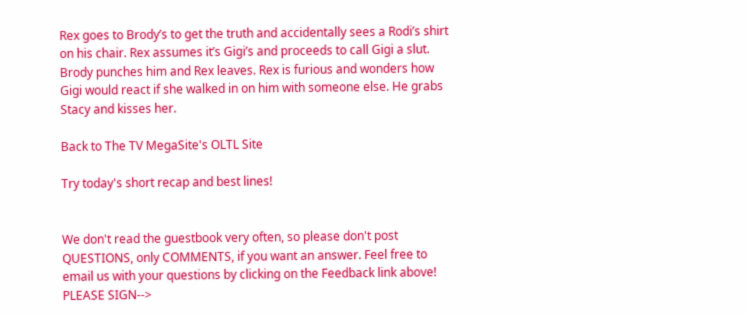Rex goes to Brody’s to get the truth and accidentally sees a Rodi’s shirt on his chair. Rex assumes it’s Gigi’s and proceeds to call Gigi a slut. Brody punches him and Rex leaves. Rex is furious and wonders how Gigi would react if she walked in on him with someone else. He grabs Stacy and kisses her.

Back to The TV MegaSite's OLTL Site

Try today's short recap and best lines!


We don't read the guestbook very often, so please don't post QUESTIONS, only COMMENTS, if you want an answer. Feel free to email us with your questions by clicking on the Feedback link above! PLEASE SIGN-->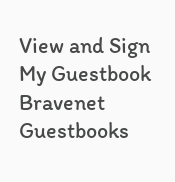View and Sign My Guestbook Bravenet Guestbooks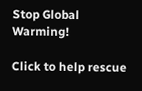Stop Global Warming!

Click to help rescue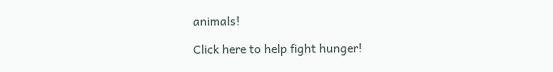animals!

Click here to help fight hunger!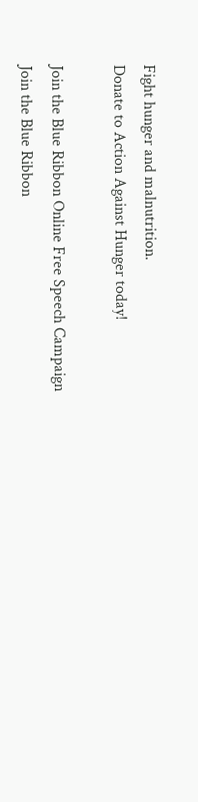Fight hunger and malnutrition.
Donate to Action Against Hunger today!

Join the Blue Ribbon Online Free Speech Campaign
Join the Blue Ribbon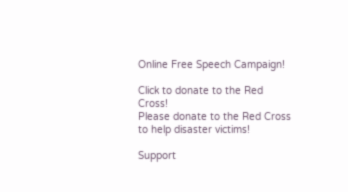Online Free Speech Campaign!

Click to donate to the Red Cross!
Please donate to the Red Cross to help disaster victims!

Support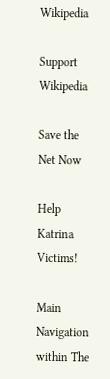Wikipedia

Support Wikipedia

Save the Net Now

Help Katrina Victims!

Main Navigation within The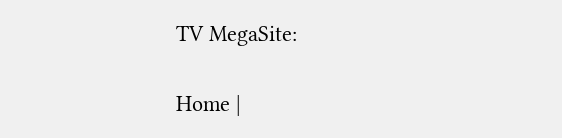TV MegaSite:

Home |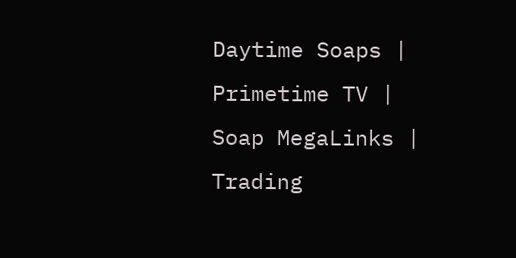Daytime Soaps | Primetime TV | Soap MegaLinks | Trading